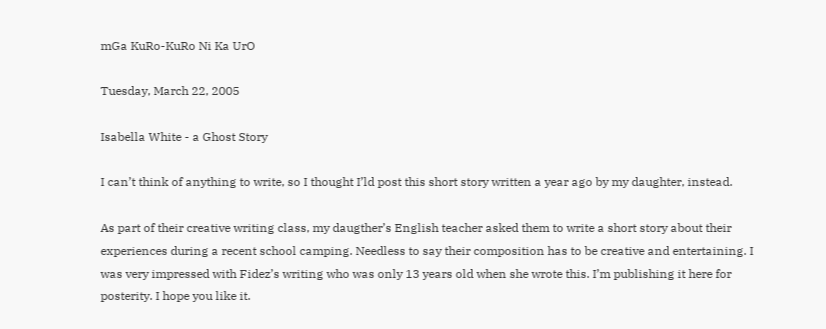mGa KuRo-KuRo Ni Ka UrO

Tuesday, March 22, 2005

Isabella White - a Ghost Story

I can’t think of anything to write, so I thought I’ld post this short story written a year ago by my daughter, instead.

As part of their creative writing class, my daugther’s English teacher asked them to write a short story about their experiences during a recent school camping. Needless to say their composition has to be creative and entertaining. I was very impressed with Fidez’s writing who was only 13 years old when she wrote this. I’m publishing it here for posterity. I hope you like it.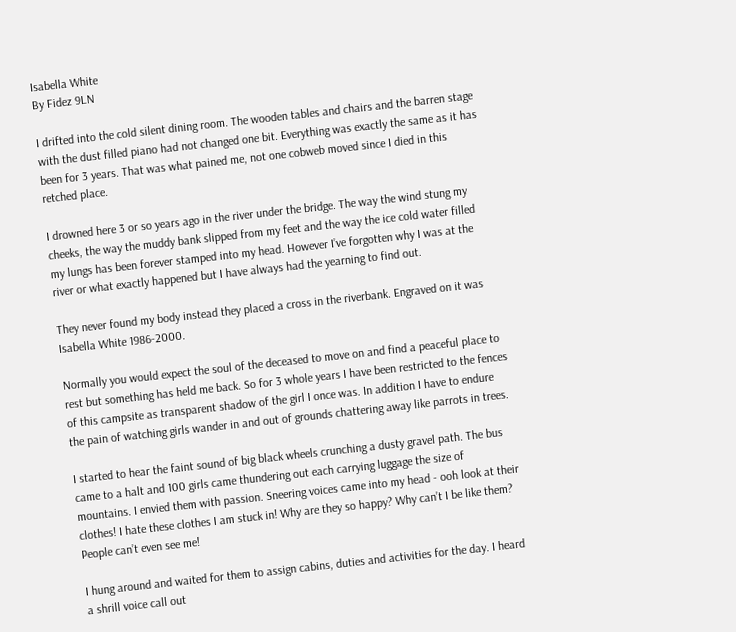Isabella White
By Fidez 9LN

I drifted into the cold silent dining room. The wooden tables and chairs and the barren stage with the dust filled piano had not changed one bit. Everything was exactly the same as it has been for 3 years. That was what pained me, not one cobweb moved since I died in this retched place.

I drowned here 3 or so years ago in the river under the bridge. The way the wind stung my cheeks, the way the muddy bank slipped from my feet and the way the ice cold water filled my lungs has been forever stamped into my head. However I’ve forgotten why I was at the river or what exactly happened but I have always had the yearning to find out.

They never found my body instead they placed a cross in the riverbank. Engraved on it was Isabella White 1986-2000.

Normally you would expect the soul of the deceased to move on and find a peaceful place to rest but something has held me back. So for 3 whole years I have been restricted to the fences of this campsite as transparent shadow of the girl I once was. In addition I have to endure the pain of watching girls wander in and out of grounds chattering away like parrots in trees.

I started to hear the faint sound of big black wheels crunching a dusty gravel path. The bus came to a halt and 100 girls came thundering out each carrying luggage the size of mountains. I envied them with passion. Sneering voices came into my head - ooh look at their clothes! I hate these clothes I am stuck in! Why are they so happy? Why can’t I be like them? People can’t even see me!

I hung around and waited for them to assign cabins, duties and activities for the day. I heard a shrill voice call out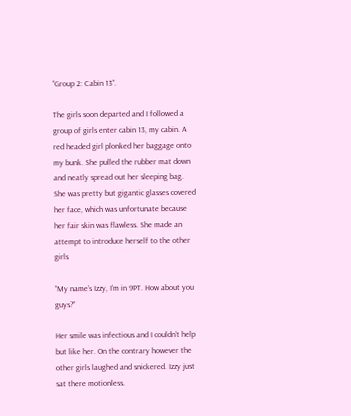“Group 2: Cabin 13”.

The girls soon departed and I followed a group of girls enter cabin 13, my cabin. A red headed girl plonked her baggage onto my bunk. She pulled the rubber mat down and neatly spread out her sleeping bag. She was pretty but gigantic glasses covered her face, which was unfortunate because her fair skin was flawless. She made an attempt to introduce herself to the other girls

“My name’s Izzy, I’m in 9PT. How about you guys?”

Her smile was infectious and I couldn’t help but like her. On the contrary however the other girls laughed and snickered. Izzy just sat there motionless.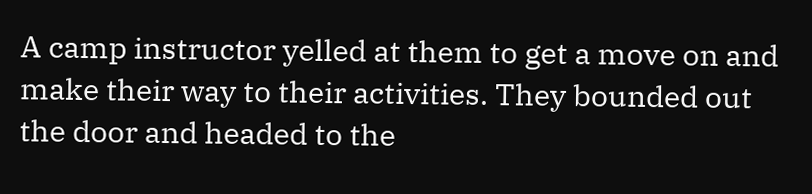A camp instructor yelled at them to get a move on and make their way to their activities. They bounded out the door and headed to the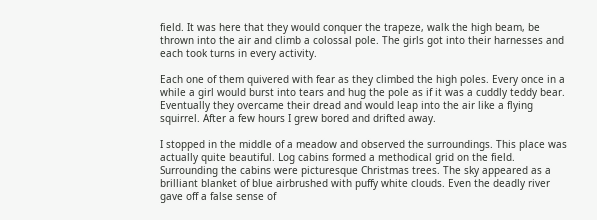field. It was here that they would conquer the trapeze, walk the high beam, be thrown into the air and climb a colossal pole. The girls got into their harnesses and each took turns in every activity.

Each one of them quivered with fear as they climbed the high poles. Every once in a while a girl would burst into tears and hug the pole as if it was a cuddly teddy bear. Eventually they overcame their dread and would leap into the air like a flying squirrel. After a few hours I grew bored and drifted away.

I stopped in the middle of a meadow and observed the surroundings. This place was actually quite beautiful. Log cabins formed a methodical grid on the field. Surrounding the cabins were picturesque Christmas trees. The sky appeared as a brilliant blanket of blue airbrushed with puffy white clouds. Even the deadly river gave off a false sense of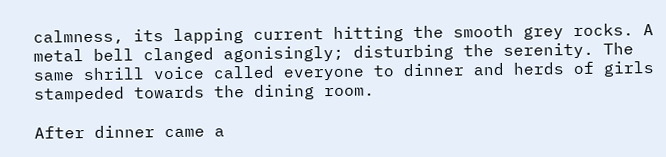calmness, its lapping current hitting the smooth grey rocks. A metal bell clanged agonisingly; disturbing the serenity. The same shrill voice called everyone to dinner and herds of girls stampeded towards the dining room.

After dinner came a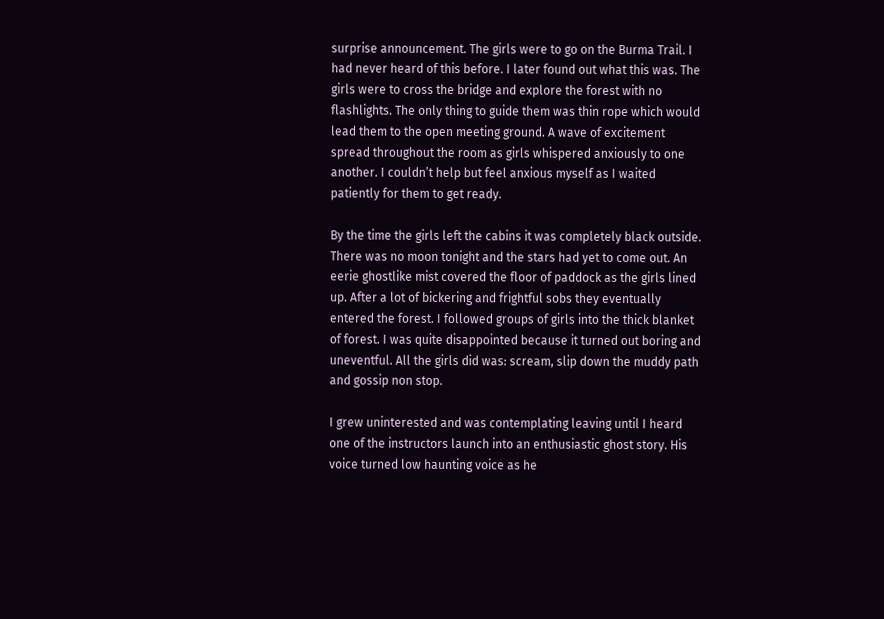surprise announcement. The girls were to go on the Burma Trail. I had never heard of this before. I later found out what this was. The girls were to cross the bridge and explore the forest with no flashlights. The only thing to guide them was thin rope which would lead them to the open meeting ground. A wave of excitement spread throughout the room as girls whispered anxiously to one another. I couldn’t help but feel anxious myself as I waited patiently for them to get ready.

By the time the girls left the cabins it was completely black outside. There was no moon tonight and the stars had yet to come out. An eerie ghostlike mist covered the floor of paddock as the girls lined up. After a lot of bickering and frightful sobs they eventually entered the forest. I followed groups of girls into the thick blanket of forest. I was quite disappointed because it turned out boring and uneventful. All the girls did was: scream, slip down the muddy path and gossip non stop.

I grew uninterested and was contemplating leaving until I heard one of the instructors launch into an enthusiastic ghost story. His voice turned low haunting voice as he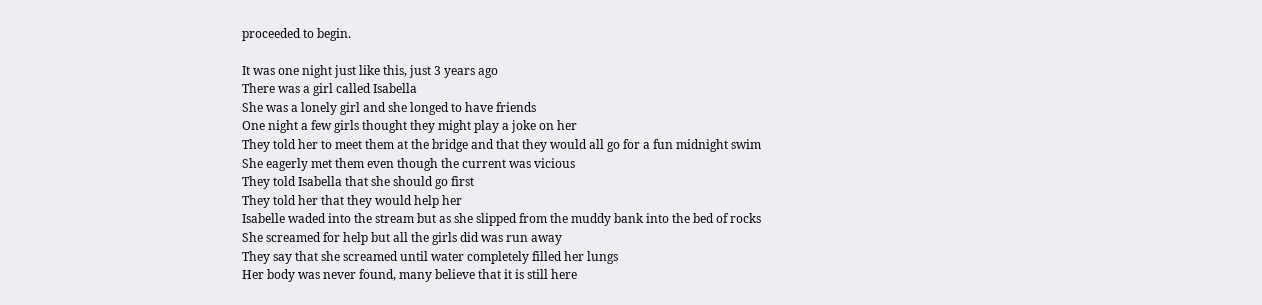proceeded to begin.

It was one night just like this, just 3 years ago
There was a girl called Isabella
She was a lonely girl and she longed to have friends
One night a few girls thought they might play a joke on her
They told her to meet them at the bridge and that they would all go for a fun midnight swim
She eagerly met them even though the current was vicious
They told Isabella that she should go first
They told her that they would help her
Isabelle waded into the stream but as she slipped from the muddy bank into the bed of rocks
She screamed for help but all the girls did was run away
They say that she screamed until water completely filled her lungs
Her body was never found, many believe that it is still here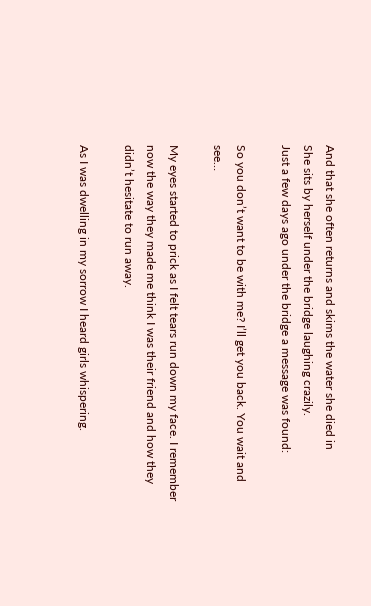And that she often returns and skims the water she died in
She sits by herself under the bridge laughing crazily.
Just a few days ago under the bridge a message was found:

So you don’t want to be with me? I’ll get you back. You wait and see…

My eyes started to prick as I felt tears run down my face. I remember now the way they made me think I was their friend and how they didn’t hesitate to run away.

As I was dwelling in my sorrow I heard girls whispering.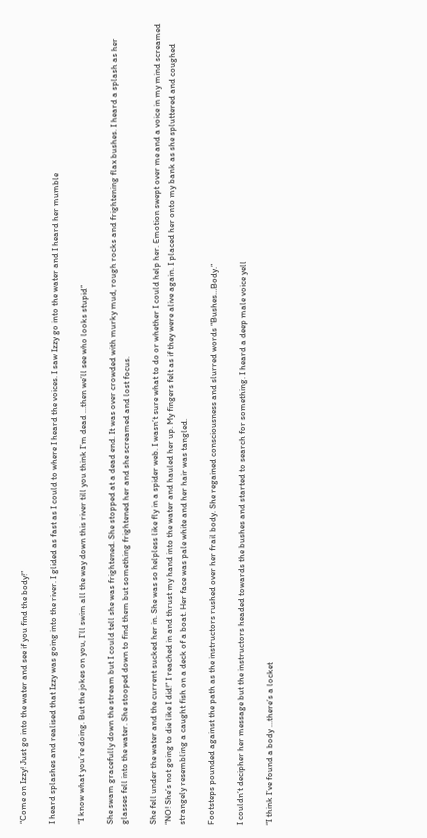“Come on Izzy! Just go into the water and see if you find the body!”

I heard splashes and realised that Izzy was going into the river. I glided as fast as I could to where I heard the voices. I saw Izzy go into the water and I heard her mumble

“I know what you’re doing. But the jokes on you, I’ll swim all the way down this river till you think I’m dead …then we’ll see who looks stupid”

She swam gracefully down the stream but I could tell she was frightened. She stopped at a dead end. It was over crowded with murky mud, rough rocks and frightening flax bushes. I heard a splash as her glasses fell into the water. She stooped down to find them but something frightened her and she screamed and lost focus.

She fell under the water and the current sucked her in. She was so helpless like fly in a spider web. I wasn’t sure what to do or whether I could help her. Emotion swept over me and a voice in my mind screamed “NO! She’s not going to die like I did!” I reached in and thrust my hand into the water and hauled her up. My fingers felt as if they were alive again. I placed her onto my bank as she spluttered and coughed strangely resembling a caught fish on a deck of a boat. Her face was pale white and her hair was tangled.

Footsteps pounded against the path as the instructors rushed over her frail body. She regained consciousness and slurred words “Bushes…Body.”

I couldn’t decipher her message but the instructors headed towards the bushes and started to search for something. I heard a deep male voice yell

“I think I’ve found a body …there’s a locket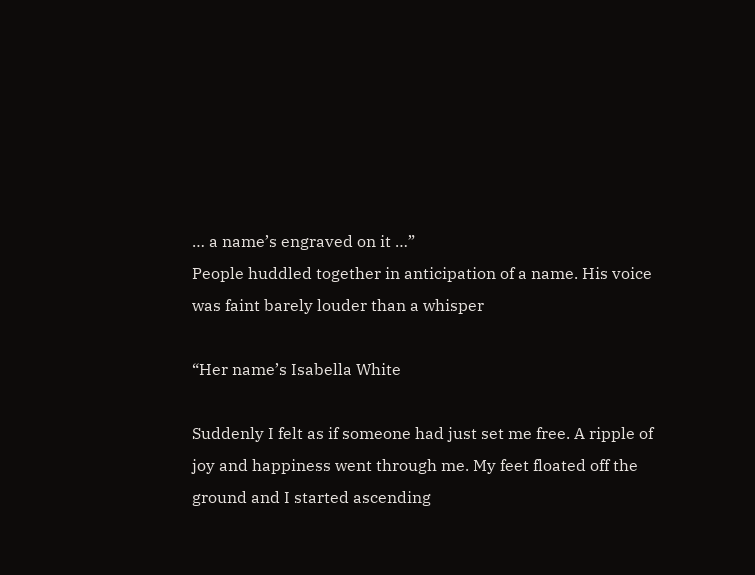… a name’s engraved on it …”
People huddled together in anticipation of a name. His voice was faint barely louder than a whisper

“Her name’s Isabella White

Suddenly I felt as if someone had just set me free. A ripple of joy and happiness went through me. My feet floated off the ground and I started ascending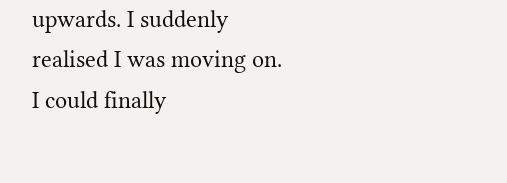upwards. I suddenly realised I was moving on. I could finally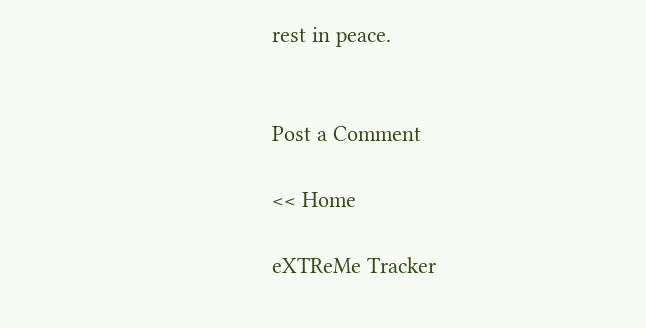rest in peace.


Post a Comment

<< Home

eXTReMe Tracker